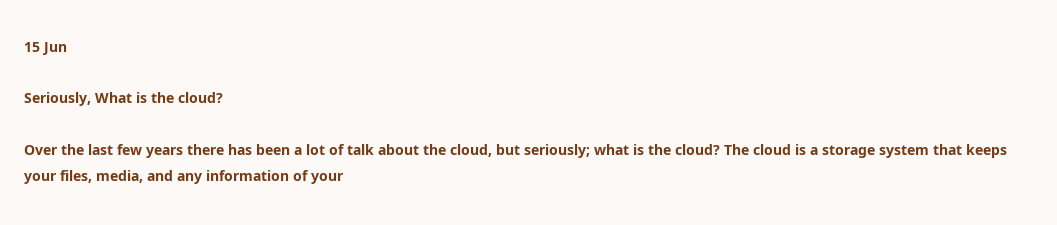15 Jun

Seriously, What is the cloud?

Over the last few years there has been a lot of talk about the cloud, but seriously; what is the cloud? The cloud is a storage system that keeps your files, media, and any information of your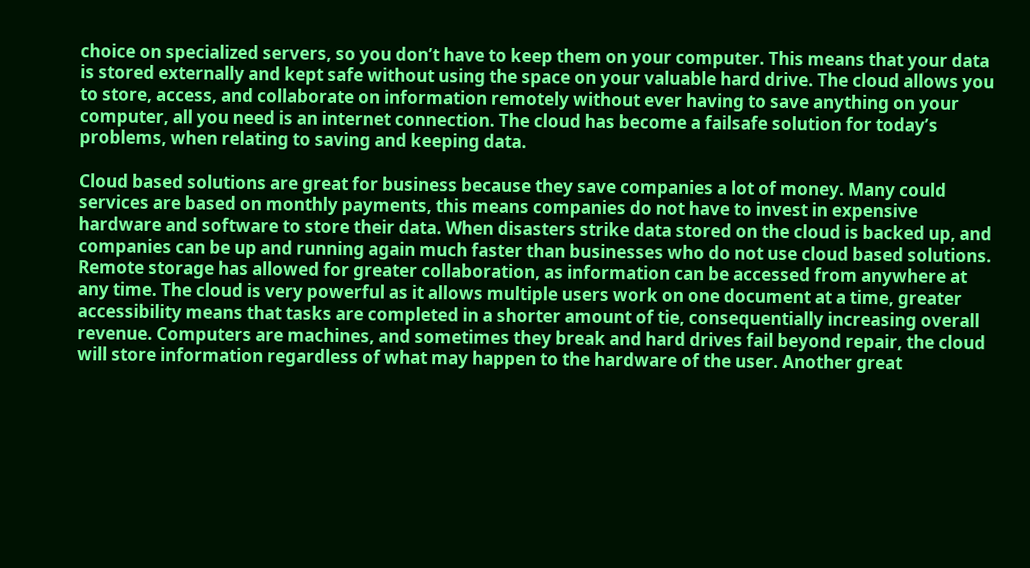choice on specialized servers, so you don’t have to keep them on your computer. This means that your data is stored externally and kept safe without using the space on your valuable hard drive. The cloud allows you to store, access, and collaborate on information remotely without ever having to save anything on your computer, all you need is an internet connection. The cloud has become a failsafe solution for today’s problems, when relating to saving and keeping data.

Cloud based solutions are great for business because they save companies a lot of money. Many could services are based on monthly payments, this means companies do not have to invest in expensive hardware and software to store their data. When disasters strike data stored on the cloud is backed up, and companies can be up and running again much faster than businesses who do not use cloud based solutions. Remote storage has allowed for greater collaboration, as information can be accessed from anywhere at any time. The cloud is very powerful as it allows multiple users work on one document at a time, greater accessibility means that tasks are completed in a shorter amount of tie, consequentially increasing overall revenue. Computers are machines, and sometimes they break and hard drives fail beyond repair, the cloud will store information regardless of what may happen to the hardware of the user. Another great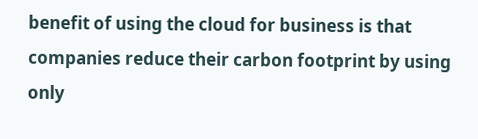benefit of using the cloud for business is that companies reduce their carbon footprint by using only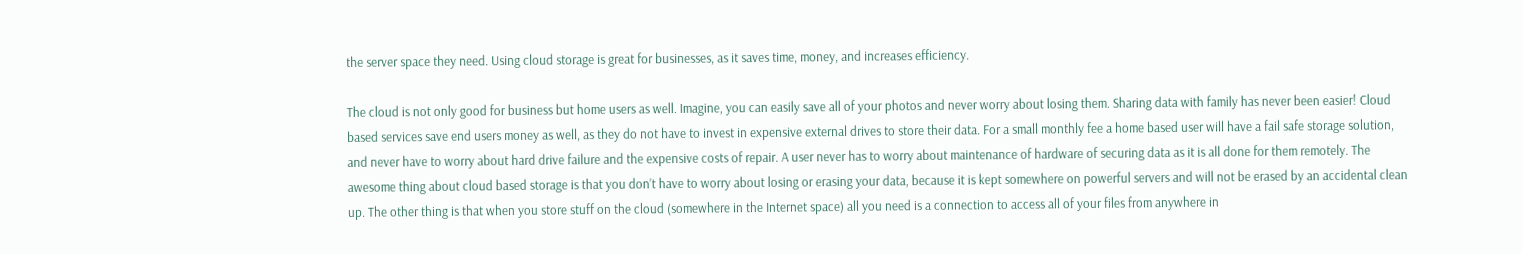the server space they need. Using cloud storage is great for businesses, as it saves time, money, and increases efficiency.

The cloud is not only good for business but home users as well. Imagine, you can easily save all of your photos and never worry about losing them. Sharing data with family has never been easier! Cloud based services save end users money as well, as they do not have to invest in expensive external drives to store their data. For a small monthly fee a home based user will have a fail safe storage solution, and never have to worry about hard drive failure and the expensive costs of repair. A user never has to worry about maintenance of hardware of securing data as it is all done for them remotely. The awesome thing about cloud based storage is that you don’t have to worry about losing or erasing your data, because it is kept somewhere on powerful servers and will not be erased by an accidental clean up. The other thing is that when you store stuff on the cloud (somewhere in the Internet space) all you need is a connection to access all of your files from anywhere in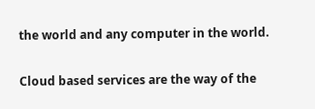the world and any computer in the world.

Cloud based services are the way of the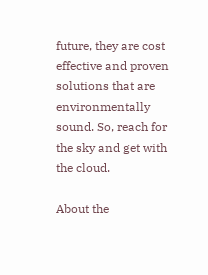future, they are cost effective and proven solutions that are environmentally sound. So, reach for the sky and get with the cloud.

About the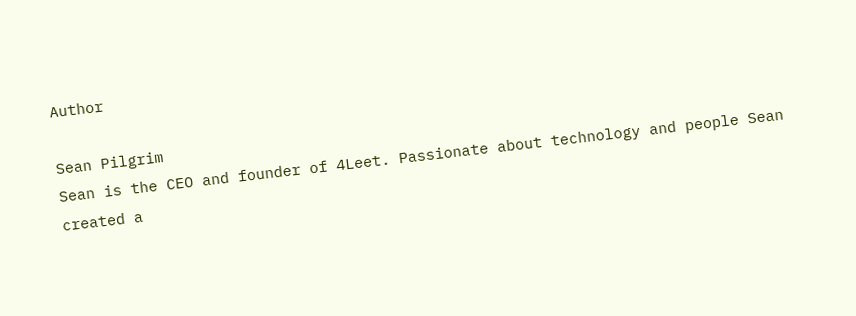Author

Sean Pilgrim
Sean is the CEO and founder of 4Leet. Passionate about technology and people Sean created a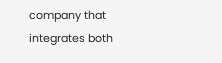company that integrates both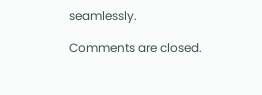seamlessly.

Comments are closed.